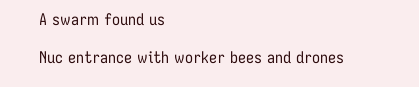A swarm found us

Nuc entrance with worker bees and drones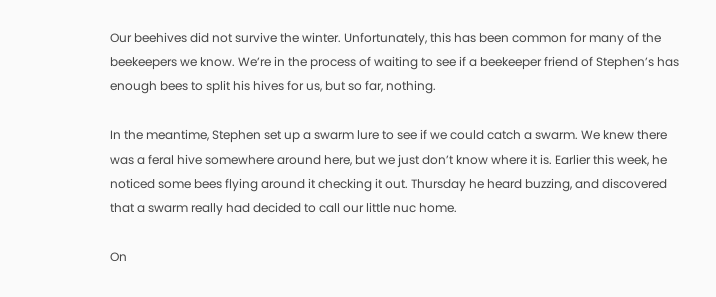Our beehives did not survive the winter. Unfortunately, this has been common for many of the beekeepers we know. We’re in the process of waiting to see if a beekeeper friend of Stephen’s has enough bees to split his hives for us, but so far, nothing.

In the meantime, Stephen set up a swarm lure to see if we could catch a swarm. We knew there was a feral hive somewhere around here, but we just don’t know where it is. Earlier this week, he noticed some bees flying around it checking it out. Thursday he heard buzzing, and discovered that a swarm really had decided to call our little nuc home.

On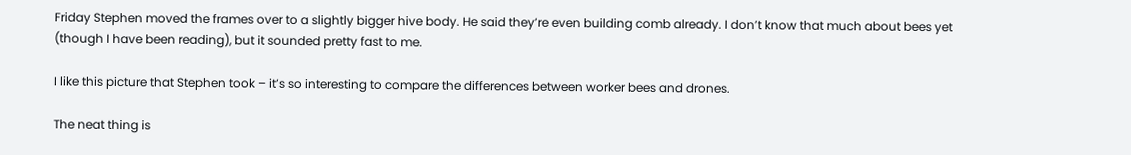Friday Stephen moved the frames over to a slightly bigger hive body. He said they’re even building comb already. I don’t know that much about bees yet (though I have been reading), but it sounded pretty fast to me.

I like this picture that Stephen took – it’s so interesting to compare the differences between worker bees and drones.

The neat thing is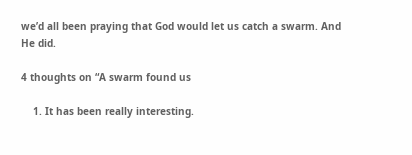we’d all been praying that God would let us catch a swarm. And He did.

4 thoughts on “A swarm found us

    1. It has been really interesting.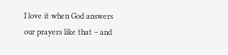I love it when God answers our prayers like that – and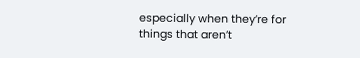especially when they’re for things that aren’t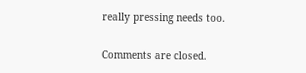really pressing needs too.

Comments are closed.